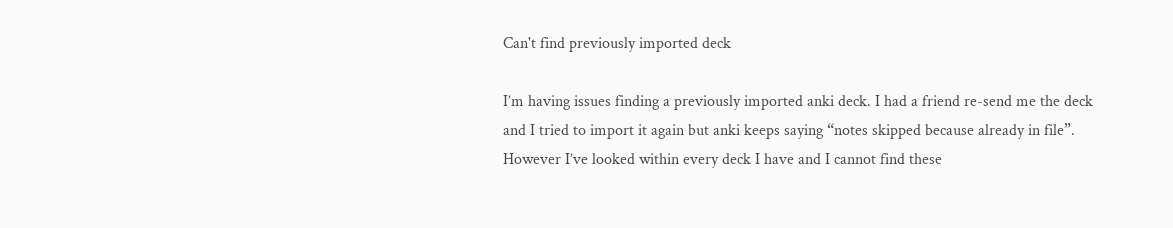Can't find previously imported deck

I’m having issues finding a previously imported anki deck. I had a friend re-send me the deck and I tried to import it again but anki keeps saying “notes skipped because already in file”. However I’ve looked within every deck I have and I cannot find these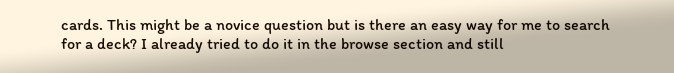cards. This might be a novice question but is there an easy way for me to search for a deck? I already tried to do it in the browse section and still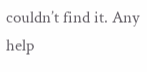couldn’t find it. Any help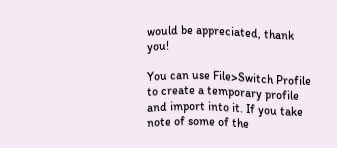would be appreciated, thank you!

You can use File>Switch Profile to create a temporary profile and import into it. If you take note of some of the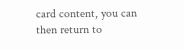card content, you can then return to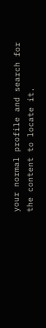your normal profile and search for the content to locate it.